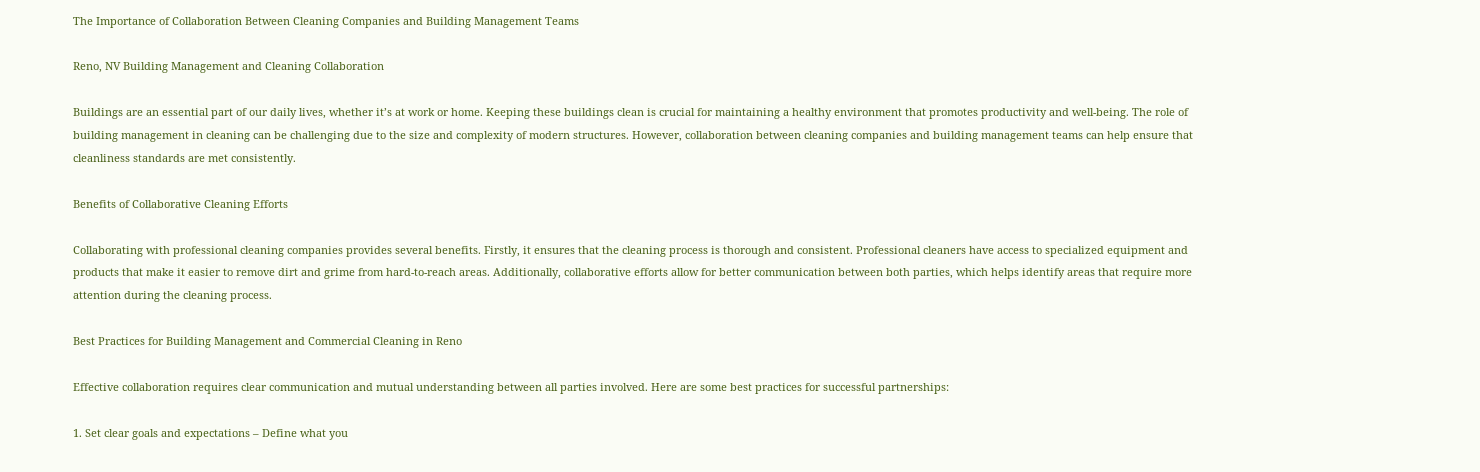The Importance of Collaboration Between Cleaning Companies and Building Management Teams

Reno, NV Building Management and Cleaning Collaboration

Buildings are an essential part of our daily lives, whether it’s at work or home. Keeping these buildings clean is crucial for maintaining a healthy environment that promotes productivity and well-being. The role of building management in cleaning can be challenging due to the size and complexity of modern structures. However, collaboration between cleaning companies and building management teams can help ensure that cleanliness standards are met consistently.

Benefits of Collaborative Cleaning Efforts

Collaborating with professional cleaning companies provides several benefits. Firstly, it ensures that the cleaning process is thorough and consistent. Professional cleaners have access to specialized equipment and products that make it easier to remove dirt and grime from hard-to-reach areas. Additionally, collaborative efforts allow for better communication between both parties, which helps identify areas that require more attention during the cleaning process.

Best Practices for Building Management and Commercial Cleaning in Reno

Effective collaboration requires clear communication and mutual understanding between all parties involved. Here are some best practices for successful partnerships:

1. Set clear goals and expectations – Define what you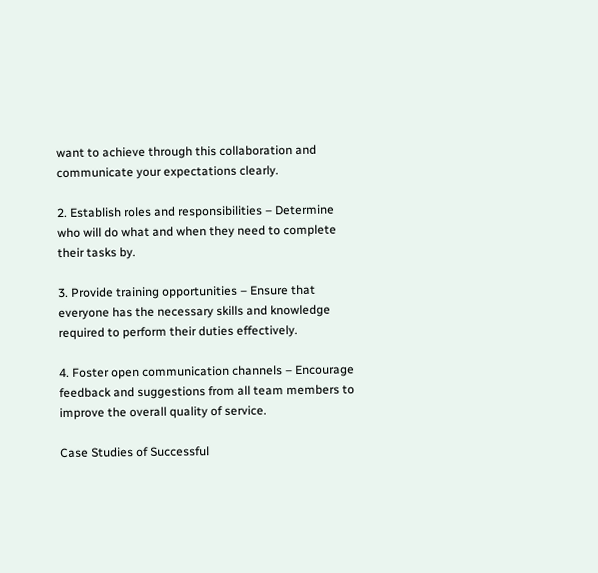want to achieve through this collaboration and communicate your expectations clearly.

2. Establish roles and responsibilities – Determine who will do what and when they need to complete their tasks by.

3. Provide training opportunities – Ensure that everyone has the necessary skills and knowledge required to perform their duties effectively.

4. Foster open communication channels – Encourage feedback and suggestions from all team members to improve the overall quality of service.

Case Studies of Successful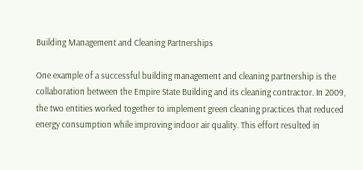Building Management and Cleaning Partnerships

One example of a successful building management and cleaning partnership is the collaboration between the Empire State Building and its cleaning contractor. In 2009, the two entities worked together to implement green cleaning practices that reduced energy consumption while improving indoor air quality. This effort resulted in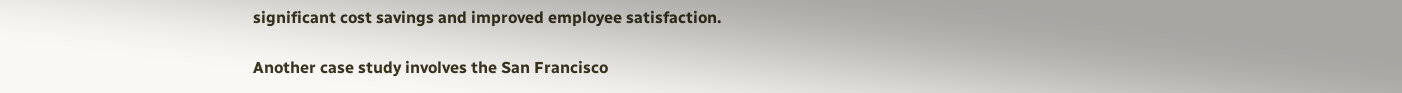significant cost savings and improved employee satisfaction.

Another case study involves the San Francisco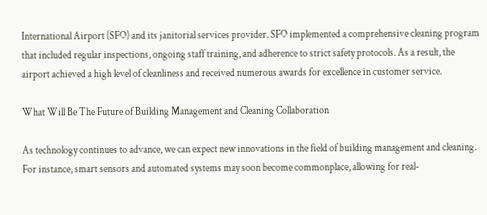International Airport (SFO) and its janitorial services provider. SFO implemented a comprehensive cleaning program that included regular inspections, ongoing staff training, and adherence to strict safety protocols. As a result, the airport achieved a high level of cleanliness and received numerous awards for excellence in customer service.

What Will Be The Future of Building Management and Cleaning Collaboration

As technology continues to advance, we can expect new innovations in the field of building management and cleaning. For instance, smart sensors and automated systems may soon become commonplace, allowing for real-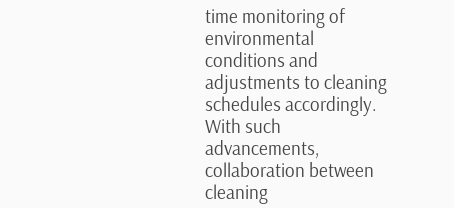time monitoring of environmental conditions and adjustments to cleaning schedules accordingly. With such advancements, collaboration between cleaning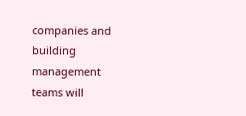companies and building management teams will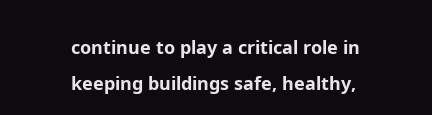continue to play a critical role in keeping buildings safe, healthy,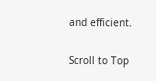and efficient.

Scroll to Top